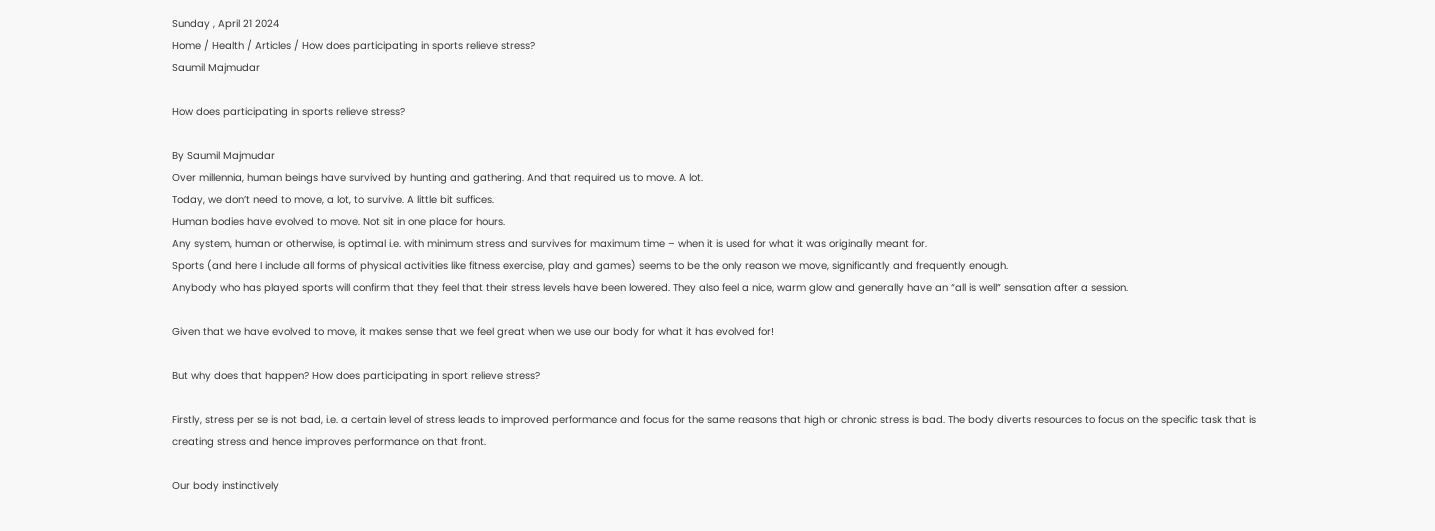Sunday , April 21 2024
Home / Health / Articles / How does participating in sports relieve stress?
Saumil Majmudar

How does participating in sports relieve stress?

By Saumil Majmudar
Over millennia, human beings have survived by hunting and gathering. And that required us to move. A lot.
Today, we don’t need to move, a lot, to survive. A little bit suffices.
Human bodies have evolved to move. Not sit in one place for hours.
Any system, human or otherwise, is optimal i.e. with minimum stress and survives for maximum time – when it is used for what it was originally meant for.
Sports (and here I include all forms of physical activities like fitness exercise, play and games) seems to be the only reason we move, significantly and frequently enough.
Anybody who has played sports will confirm that they feel that their stress levels have been lowered. They also feel a nice, warm glow and generally have an “all is well” sensation after a session.

Given that we have evolved to move, it makes sense that we feel great when we use our body for what it has evolved for!

But why does that happen? How does participating in sport relieve stress?

Firstly, stress per se is not bad, i.e. a certain level of stress leads to improved performance and focus for the same reasons that high or chronic stress is bad. The body diverts resources to focus on the specific task that is creating stress and hence improves performance on that front.

Our body instinctively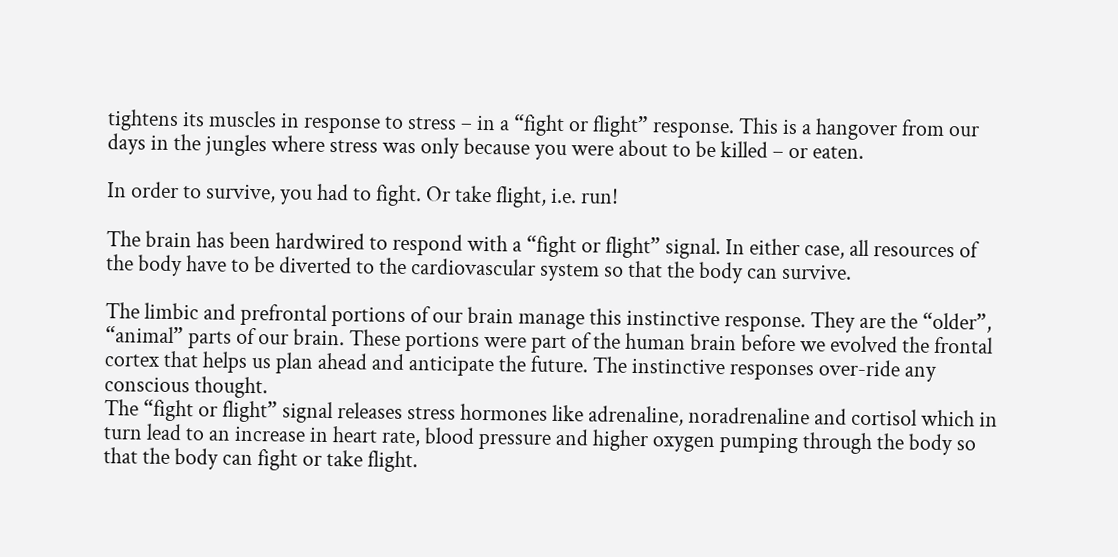tightens its muscles in response to stress – in a “fight or flight” response. This is a hangover from our days in the jungles where stress was only because you were about to be killed – or eaten.

In order to survive, you had to fight. Or take flight, i.e. run!

The brain has been hardwired to respond with a “fight or flight” signal. In either case, all resources of the body have to be diverted to the cardiovascular system so that the body can survive.

The limbic and prefrontal portions of our brain manage this instinctive response. They are the “older”, “animal” parts of our brain. These portions were part of the human brain before we evolved the frontal cortex that helps us plan ahead and anticipate the future. The instinctive responses over-ride any conscious thought.
The “fight or flight” signal releases stress hormones like adrenaline, noradrenaline and cortisol which in turn lead to an increase in heart rate, blood pressure and higher oxygen pumping through the body so that the body can fight or take flight.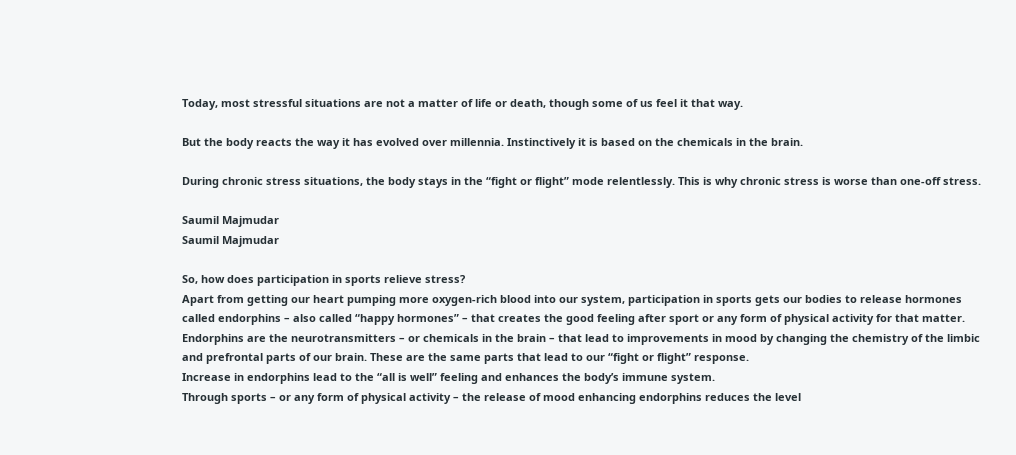Today, most stressful situations are not a matter of life or death, though some of us feel it that way.

But the body reacts the way it has evolved over millennia. Instinctively it is based on the chemicals in the brain.

During chronic stress situations, the body stays in the “fight or flight” mode relentlessly. This is why chronic stress is worse than one-off stress.

Saumil Majmudar
Saumil Majmudar

So, how does participation in sports relieve stress?
Apart from getting our heart pumping more oxygen-rich blood into our system, participation in sports gets our bodies to release hormones called endorphins – also called “happy hormones” – that creates the good feeling after sport or any form of physical activity for that matter.
Endorphins are the neurotransmitters – or chemicals in the brain – that lead to improvements in mood by changing the chemistry of the limbic and prefrontal parts of our brain. These are the same parts that lead to our “fight or flight” response.
Increase in endorphins lead to the “all is well” feeling and enhances the body’s immune system.
Through sports – or any form of physical activity – the release of mood enhancing endorphins reduces the level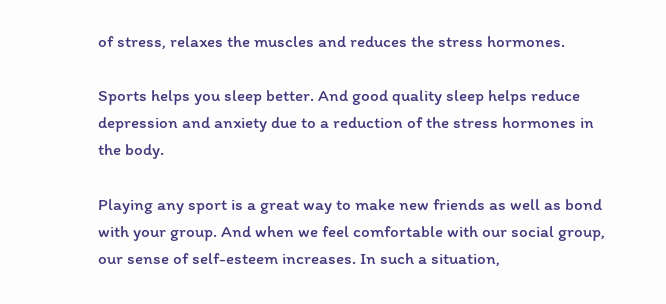of stress, relaxes the muscles and reduces the stress hormones.

Sports helps you sleep better. And good quality sleep helps reduce depression and anxiety due to a reduction of the stress hormones in the body.

Playing any sport is a great way to make new friends as well as bond with your group. And when we feel comfortable with our social group, our sense of self-esteem increases. In such a situation,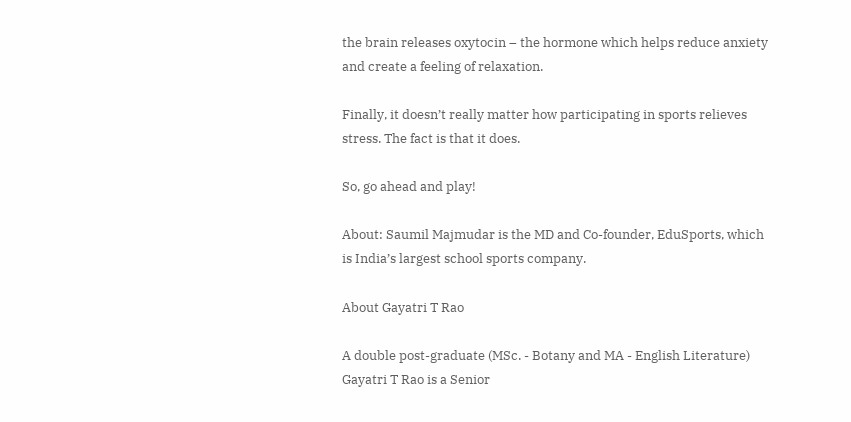the brain releases oxytocin – the hormone which helps reduce anxiety and create a feeling of relaxation.

Finally, it doesn’t really matter how participating in sports relieves stress. The fact is that it does.

So, go ahead and play!

About: Saumil Majmudar is the MD and Co-founder, EduSports, which is India’s largest school sports company.

About Gayatri T Rao

A double post-graduate (MSc. - Botany and MA - English Literature) Gayatri T Rao is a Senior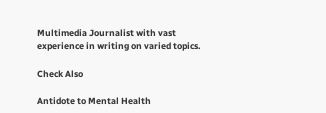Multimedia Journalist with vast experience in writing on varied topics.

Check Also

Antidote to Mental Health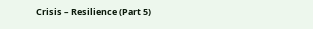Crisis – Resilience (Part 5)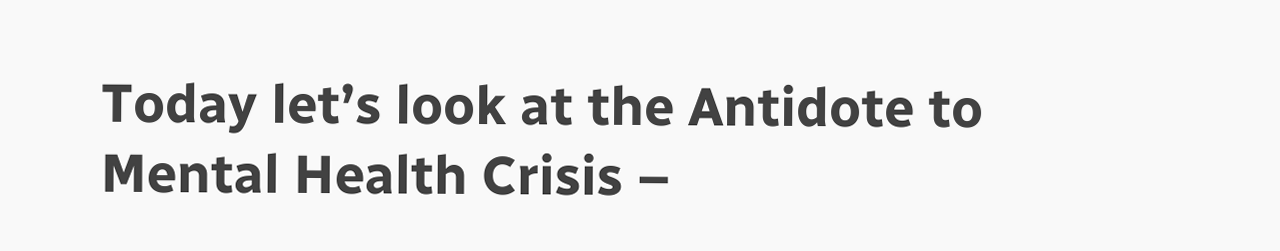Today let’s look at the Antidote to Mental Health Crisis –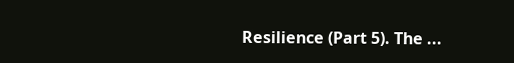Resilience (Part 5). The ...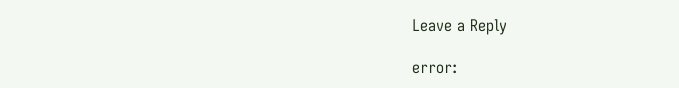Leave a Reply

error: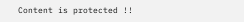Content is protected !!